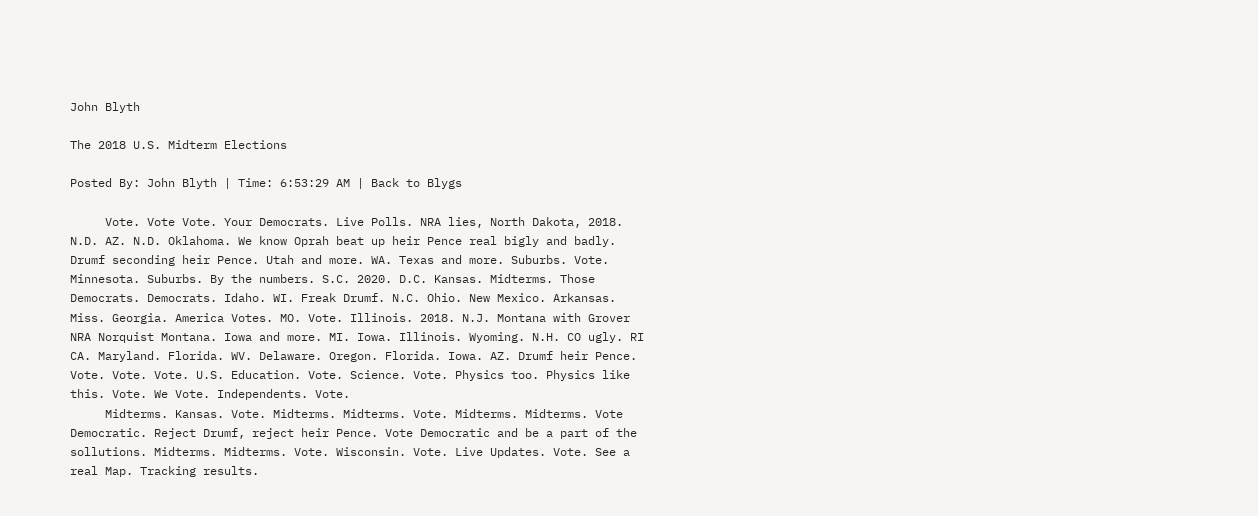John Blyth

The 2018 U.S. Midterm Elections

Posted By: John Blyth | Time: 6:53:29 AM | Back to Blygs

     Vote. Vote Vote. Your Democrats. Live Polls. NRA lies, North Dakota, 2018. N.D. AZ. N.D. Oklahoma. We know Oprah beat up heir Pence real bigly and badly. Drumf seconding heir Pence. Utah and more. WA. Texas and more. Suburbs. Vote. Minnesota. Suburbs. By the numbers. S.C. 2020. D.C. Kansas. Midterms. Those Democrats. Democrats. Idaho. WI. Freak Drumf. N.C. Ohio. New Mexico. Arkansas. Miss. Georgia. America Votes. MO. Vote. Illinois. 2018. N.J. Montana with Grover NRA Norquist Montana. Iowa and more. MI. Iowa. Illinois. Wyoming. N.H. CO ugly. RI CA. Maryland. Florida. WV. Delaware. Oregon. Florida. Iowa. AZ. Drumf heir Pence. Vote. Vote. Vote. U.S. Education. Vote. Science. Vote. Physics too. Physics like this. Vote. We Vote. Independents. Vote.
     Midterms. Kansas. Vote. Midterms. Midterms. Vote. Midterms. Midterms. Vote Democratic. Reject Drumf, reject heir Pence. Vote Democratic and be a part of the sollutions. Midterms. Midterms. Vote. Wisconsin. Vote. Live Updates. Vote. See a real Map. Tracking results.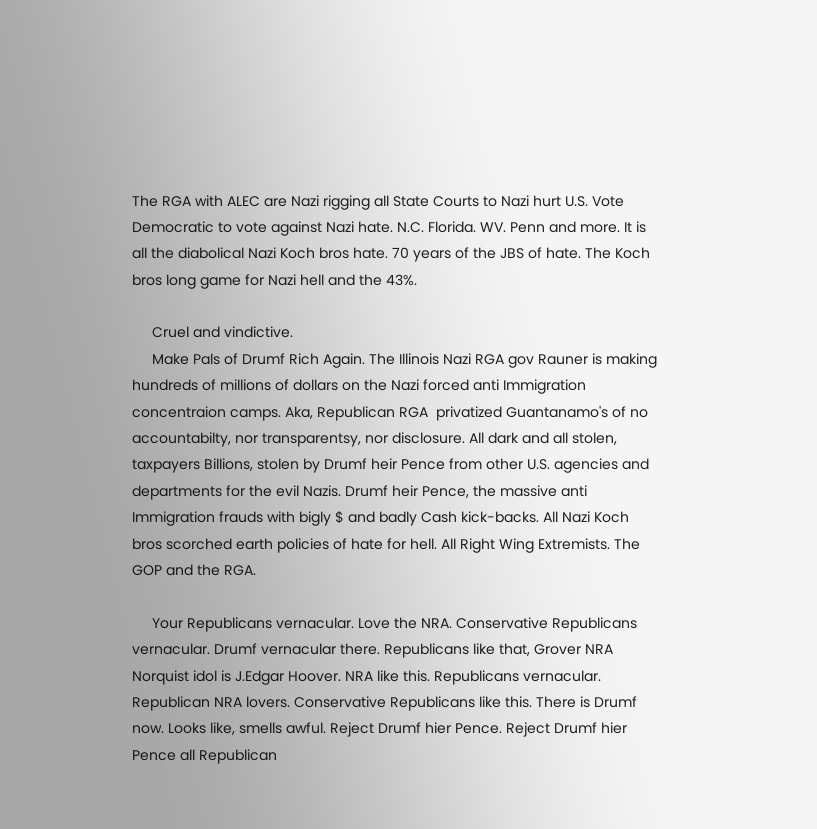The RGA with ALEC are Nazi rigging all State Courts to Nazi hurt U.S. Vote Democratic to vote against Nazi hate. N.C. Florida. WV. Penn and more. It is all the diabolical Nazi Koch bros hate. 70 years of the JBS of hate. The Koch bros long game for Nazi hell and the 43%.

     Cruel and vindictive.
     Make Pals of Drumf Rich Again. The Illinois Nazi RGA gov Rauner is making hundreds of millions of dollars on the Nazi forced anti Immigration concentraion camps. Aka, Republican RGA  privatized Guantanamo's of no accountabilty, nor transparentsy, nor disclosure. All dark and all stolen, taxpayers Billions, stolen by Drumf heir Pence from other U.S. agencies and departments for the evil Nazis. Drumf heir Pence, the massive anti Immigration frauds with bigly $ and badly Cash kick-backs. All Nazi Koch bros scorched earth policies of hate for hell. All Right Wing Extremists. The GOP and the RGA.

     Your Republicans vernacular. Love the NRA. Conservative Republicans vernacular. Drumf vernacular there. Republicans like that, Grover NRA Norquist idol is J.Edgar Hoover. NRA like this. Republicans vernacular. Republican NRA lovers. Conservative Republicans like this. There is Drumf now. Looks like, smells awful. Reject Drumf hier Pence. Reject Drumf hier Pence all Republican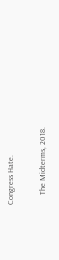Congress Hate.

     The Midterms, 2018.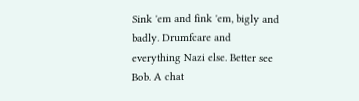Sink 'em and fink 'em, bigly and badly. Drumfcare and everything Nazi else. Better see Bob. A chat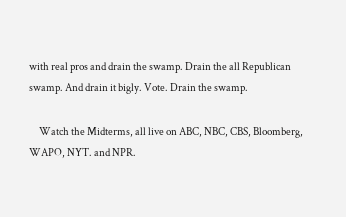with real pros and drain the swamp. Drain the all Republican swamp. And drain it bigly. Vote. Drain the swamp.

     Watch the Midterms, all live on ABC, NBC, CBS, Bloomberg, WAPO, NYT. and NPR.